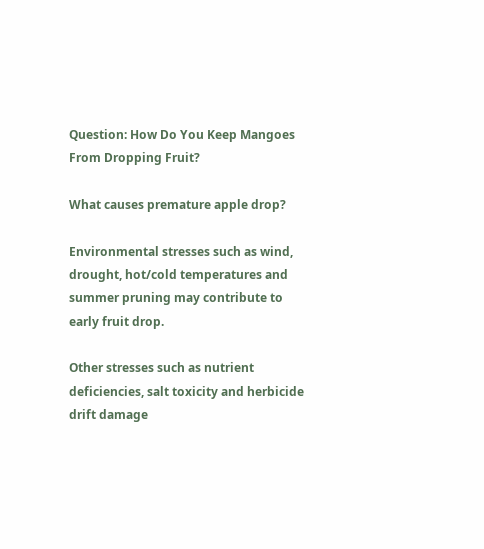Question: How Do You Keep Mangoes From Dropping Fruit?

What causes premature apple drop?

Environmental stresses such as wind, drought, hot/cold temperatures and summer pruning may contribute to early fruit drop.

Other stresses such as nutrient deficiencies, salt toxicity and herbicide drift damage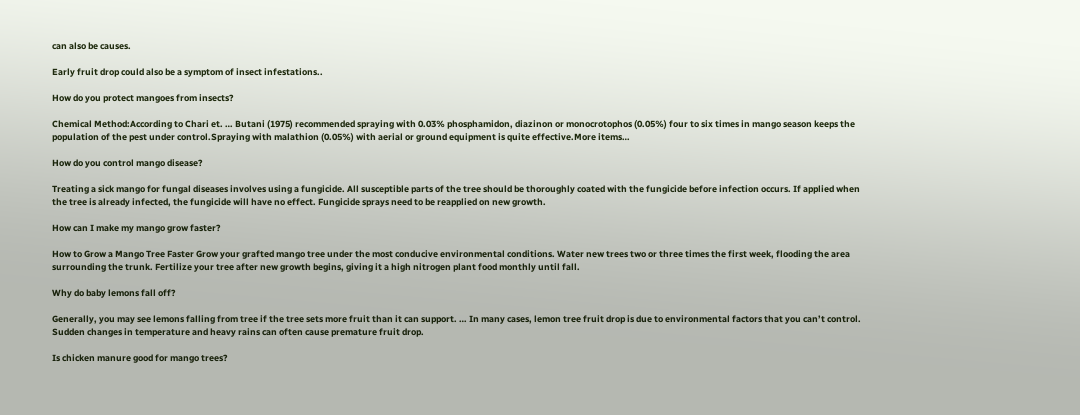can also be causes.

Early fruit drop could also be a symptom of insect infestations..

How do you protect mangoes from insects?

Chemical Method:According to Chari et. … Butani (1975) recommended spraying with 0.03% phosphamidon, diazinon or monocrotophos (0.05%) four to six times in mango season keeps the population of the pest under control.Spraying with malathion (0.05%) with aerial or ground equipment is quite effective.More items…

How do you control mango disease?

Treating a sick mango for fungal diseases involves using a fungicide. All susceptible parts of the tree should be thoroughly coated with the fungicide before infection occurs. If applied when the tree is already infected, the fungicide will have no effect. Fungicide sprays need to be reapplied on new growth.

How can I make my mango grow faster?

How to Grow a Mango Tree Faster Grow your grafted mango tree under the most conducive environmental conditions. Water new trees two or three times the first week, flooding the area surrounding the trunk. Fertilize your tree after new growth begins, giving it a high nitrogen plant food monthly until fall.

Why do baby lemons fall off?

Generally, you may see lemons falling from tree if the tree sets more fruit than it can support. … In many cases, lemon tree fruit drop is due to environmental factors that you can’t control. Sudden changes in temperature and heavy rains can often cause premature fruit drop.

Is chicken manure good for mango trees?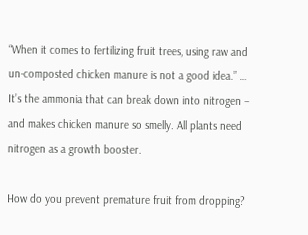“When it comes to fertilizing fruit trees, using raw and un-composted chicken manure is not a good idea.” … It’s the ammonia that can break down into nitrogen – and makes chicken manure so smelly. All plants need nitrogen as a growth booster.

How do you prevent premature fruit from dropping?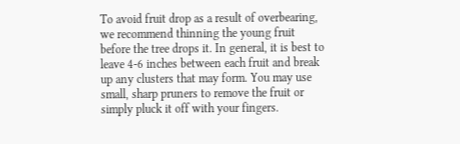To avoid fruit drop as a result of overbearing, we recommend thinning the young fruit before the tree drops it. In general, it is best to leave 4-6 inches between each fruit and break up any clusters that may form. You may use small, sharp pruners to remove the fruit or simply pluck it off with your fingers.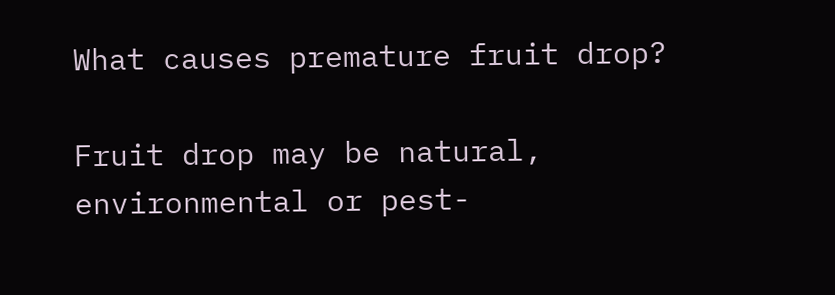What causes premature fruit drop?

Fruit drop may be natural, environmental or pest-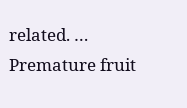related. … Premature fruit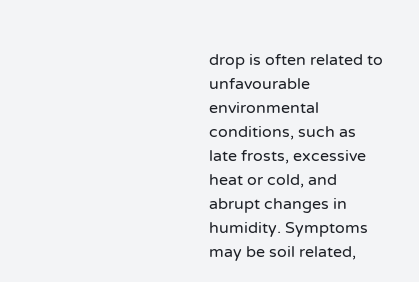drop is often related to unfavourable environmental conditions, such as late frosts, excessive heat or cold, and abrupt changes in humidity. Symptoms may be soil related,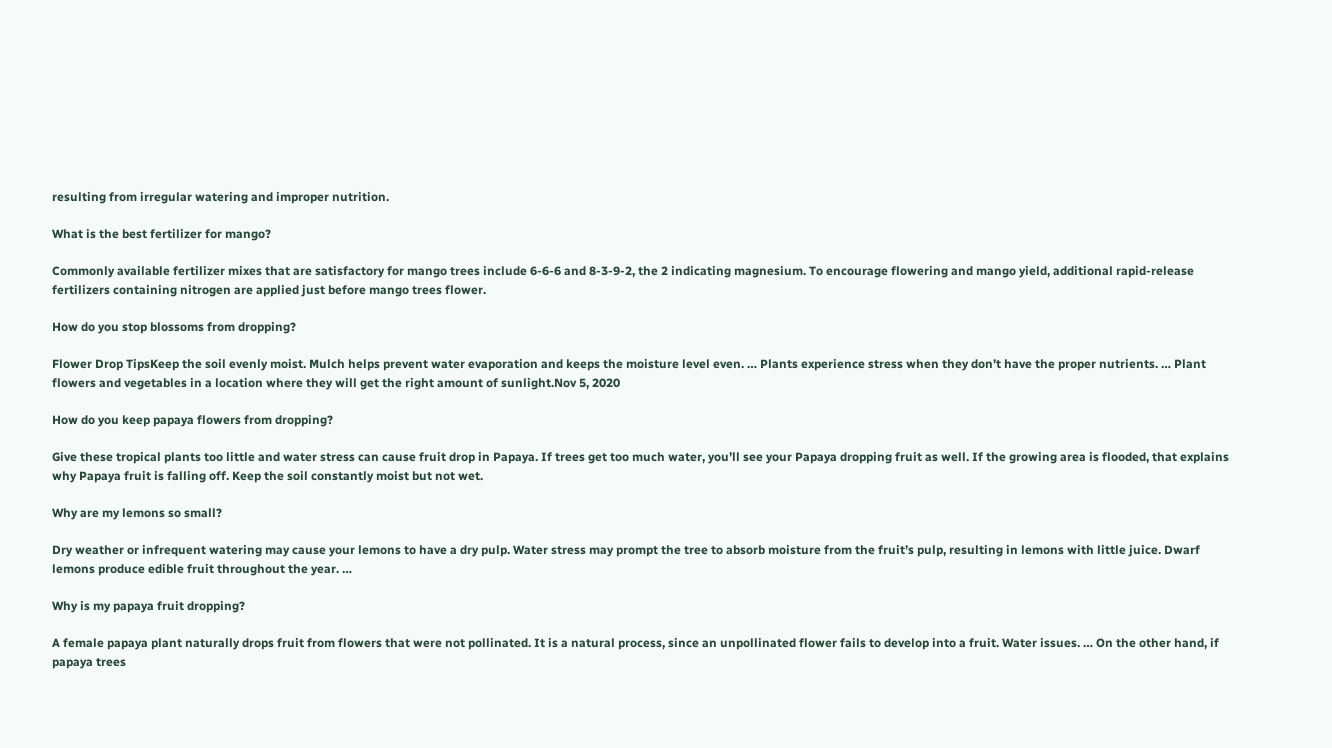resulting from irregular watering and improper nutrition.

What is the best fertilizer for mango?

Commonly available fertilizer mixes that are satisfactory for mango trees include 6-6-6 and 8-3-9-2, the 2 indicating magnesium. To encourage flowering and mango yield, additional rapid-release fertilizers containing nitrogen are applied just before mango trees flower.

How do you stop blossoms from dropping?

Flower Drop TipsKeep the soil evenly moist. Mulch helps prevent water evaporation and keeps the moisture level even. … Plants experience stress when they don’t have the proper nutrients. … Plant flowers and vegetables in a location where they will get the right amount of sunlight.Nov 5, 2020

How do you keep papaya flowers from dropping?

Give these tropical plants too little and water stress can cause fruit drop in Papaya. If trees get too much water, you’ll see your Papaya dropping fruit as well. If the growing area is flooded, that explains why Papaya fruit is falling off. Keep the soil constantly moist but not wet.

Why are my lemons so small?

Dry weather or infrequent watering may cause your lemons to have a dry pulp. Water stress may prompt the tree to absorb moisture from the fruit’s pulp, resulting in lemons with little juice. Dwarf lemons produce edible fruit throughout the year. …

Why is my papaya fruit dropping?

A female papaya plant naturally drops fruit from flowers that were not pollinated. It is a natural process, since an unpollinated flower fails to develop into a fruit. Water issues. … On the other hand, if papaya trees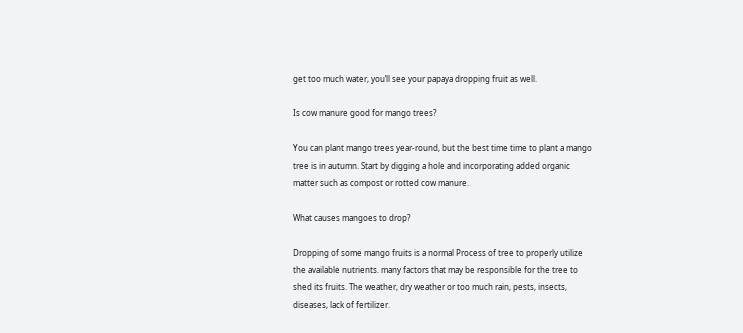get too much water, you’ll see your papaya dropping fruit as well.

Is cow manure good for mango trees?

You can plant mango trees year-round, but the best time time to plant a mango tree is in autumn. Start by digging a hole and incorporating added organic matter such as compost or rotted cow manure.

What causes mangoes to drop?

Dropping of some mango fruits is a normal Process of tree to properly utilize the available nutrients. many factors that may be responsible for the tree to shed its fruits. The weather, dry weather or too much rain, pests, insects, diseases, lack of fertilizer.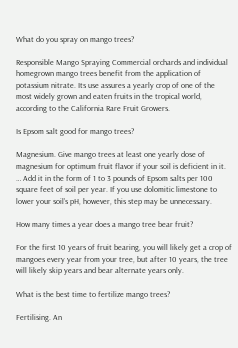What do you spray on mango trees?

Responsible Mango Spraying Commercial orchards and individual homegrown mango trees benefit from the application of potassium nitrate. Its use assures a yearly crop of one of the most widely grown and eaten fruits in the tropical world, according to the California Rare Fruit Growers.

Is Epsom salt good for mango trees?

Magnesium. Give mango trees at least one yearly dose of magnesium for optimum fruit flavor if your soil is deficient in it. … Add it in the form of 1 to 3 pounds of Epsom salts per 100 square feet of soil per year. If you use dolomitic limestone to lower your soil’s pH, however, this step may be unnecessary.

How many times a year does a mango tree bear fruit?

For the first 10 years of fruit bearing, you will likely get a crop of mangoes every year from your tree, but after 10 years, the tree will likely skip years and bear alternate years only.

What is the best time to fertilize mango trees?

Fertilising. An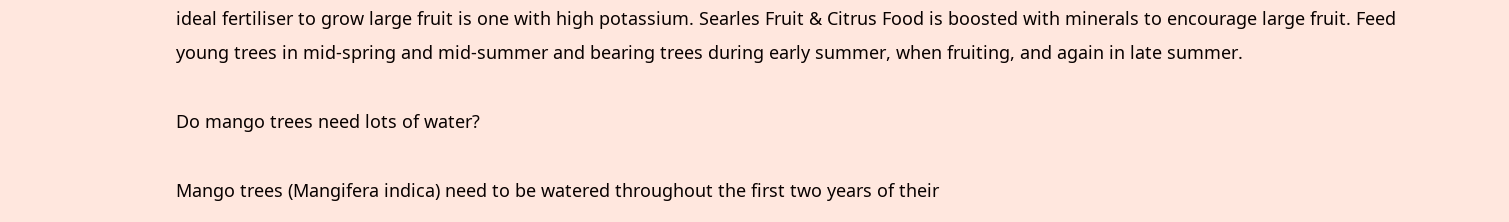ideal fertiliser to grow large fruit is one with high potassium. Searles Fruit & Citrus Food is boosted with minerals to encourage large fruit. Feed young trees in mid-spring and mid-summer and bearing trees during early summer, when fruiting, and again in late summer.

Do mango trees need lots of water?

Mango trees (Mangifera indica) need to be watered throughout the first two years of their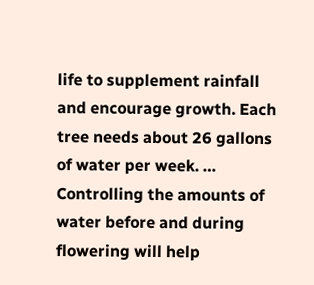life to supplement rainfall and encourage growth. Each tree needs about 26 gallons of water per week. … Controlling the amounts of water before and during flowering will help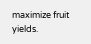maximize fruit yields.